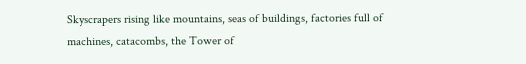Skyscrapers rising like mountains, seas of buildings, factories full of machines, catacombs, the Tower of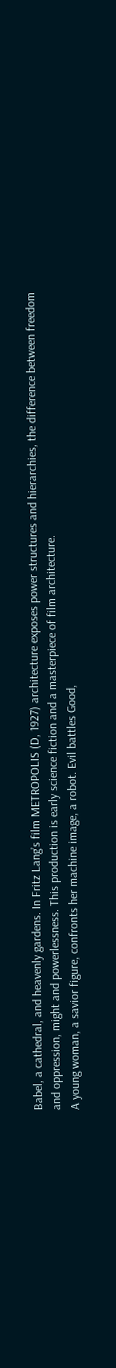Babel, a cathedral, and heavenly gardens. In Fritz Lang’s film METROPOLIS (D, 1927) architecture exposes power structures and hierarchies, the difference between freedom and oppression, might and powerlessness. This production is early science fiction and a masterpiece of film architecture.
A young woman, a savior figure, confronts her machine image, a robot. Evil battles Good,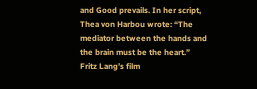and Good prevails. In her script, Thea von Harbou wrote: “The mediator between the hands and the brain must be the heart.” Fritz Lang’s film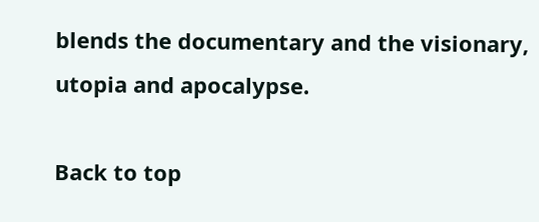blends the documentary and the visionary, utopia and apocalypse.

Back to top